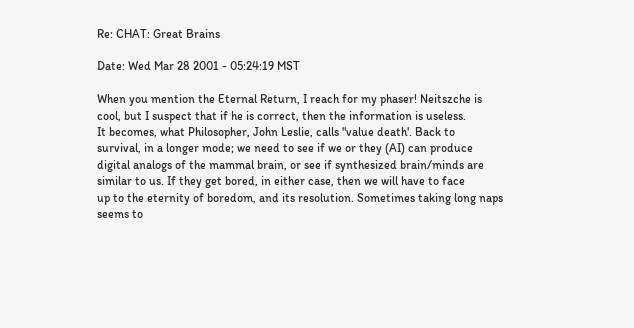Re: CHAT: Great Brains

Date: Wed Mar 28 2001 - 05:24:19 MST

When you mention the Eternal Return, I reach for my phaser! Neitszche is
cool, but I suspect that if he is correct, then the information is useless.
It becomes, what Philosopher, John Leslie, calls "value death'. Back to
survival, in a longer mode; we need to see if we or they (AI) can produce
digital analogs of the mammal brain, or see if synthesized brain/minds are
similar to us. If they get bored, in either case, then we will have to face
up to the eternity of boredom, and its resolution. Sometimes taking long naps
seems to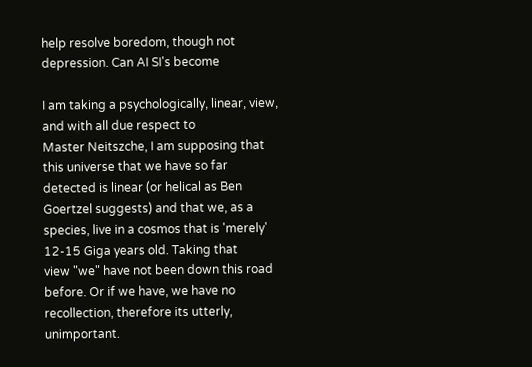help resolve boredom, though not depression. Can AI SI's become

I am taking a psychologically, linear, view, and with all due respect to
Master Neitszche, I am supposing that this universe that we have so far
detected is linear (or helical as Ben Goertzel suggests) and that we, as a
species, live in a cosmos that is 'merely' 12-15 Giga years old. Taking that
view "we" have not been down this road before. Or if we have, we have no
recollection, therefore its utterly, unimportant.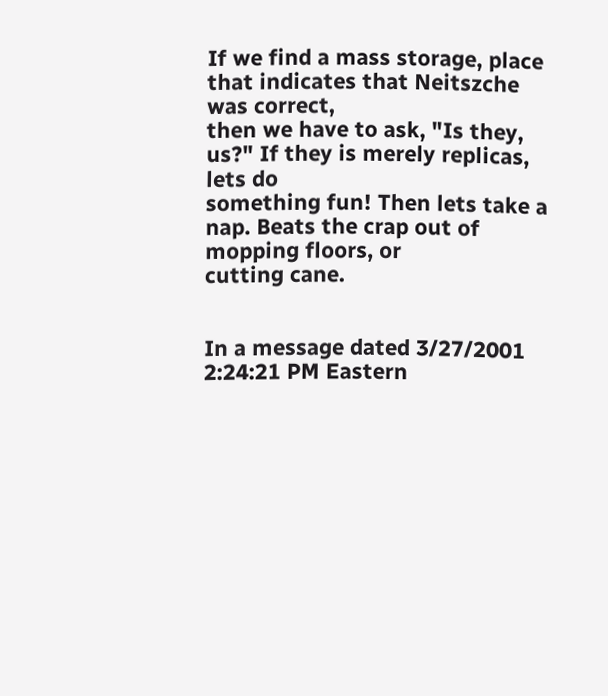If we find a mass storage, place that indicates that Neitszche was correct,
then we have to ask, "Is they, us?" If they is merely replicas, lets do
something fun! Then lets take a nap. Beats the crap out of mopping floors, or
cutting cane.


In a message dated 3/27/2001 2:24:21 PM Eastern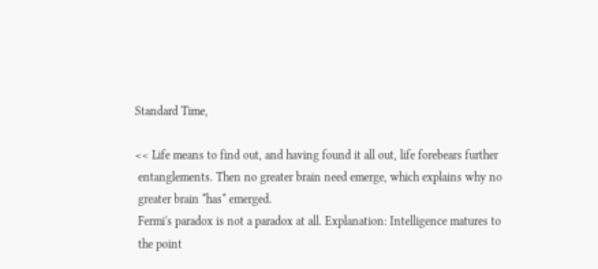Standard Time,

<< Life means to find out, and having found it all out, life forebears further
 entanglements. Then no greater brain need emerge, which explains why no
 greater brain *has* emerged.
 Fermi's paradox is not a paradox at all. Explanation: Intelligence matures to
 the point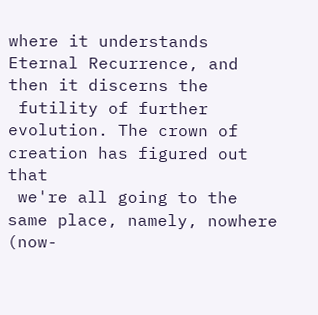where it understands Eternal Recurrence, and then it discerns the
 futility of further evolution. The crown of creation has figured out that
 we're all going to the same place, namely, nowhere (now-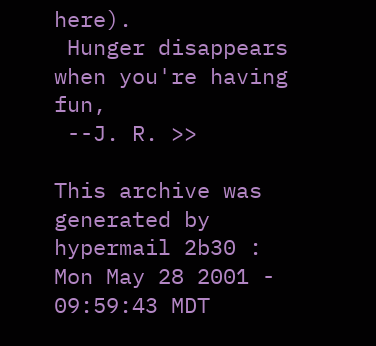here).
 Hunger disappears when you're having fun,
 --J. R. >>

This archive was generated by hypermail 2b30 : Mon May 28 2001 - 09:59:43 MDT